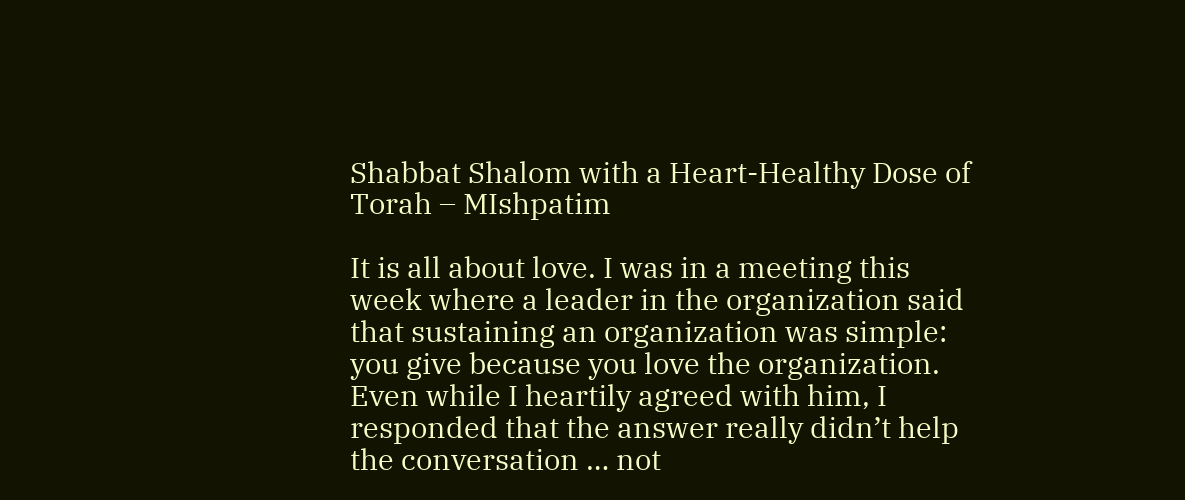Shabbat Shalom with a Heart-Healthy Dose of Torah – MIshpatim

It is all about love. I was in a meeting this week where a leader in the organization said that sustaining an organization was simple: you give because you love the organization. Even while I heartily agreed with him, I responded that the answer really didn’t help the conversation … not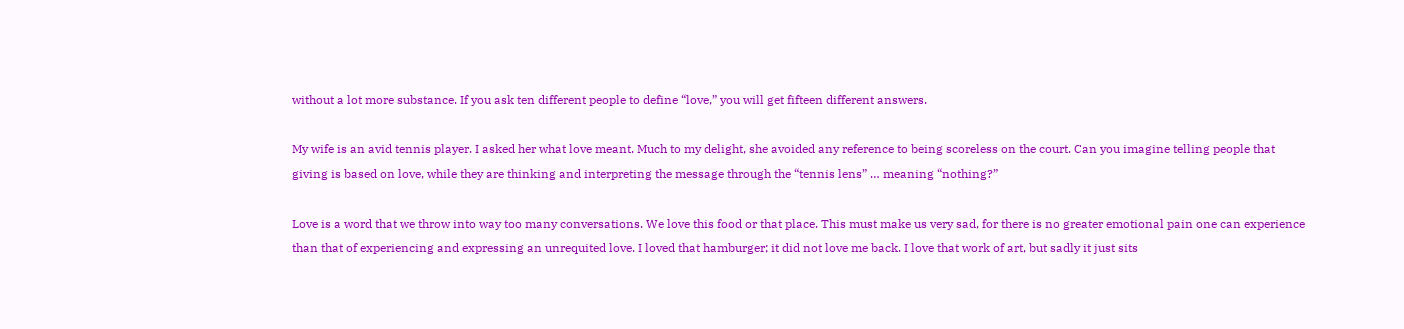without a lot more substance. If you ask ten different people to define “love,” you will get fifteen different answers.

My wife is an avid tennis player. I asked her what love meant. Much to my delight, she avoided any reference to being scoreless on the court. Can you imagine telling people that giving is based on love, while they are thinking and interpreting the message through the “tennis lens” … meaning “nothing?”

Love is a word that we throw into way too many conversations. We love this food or that place. This must make us very sad, for there is no greater emotional pain one can experience than that of experiencing and expressing an unrequited love. I loved that hamburger; it did not love me back. I love that work of art, but sadly it just sits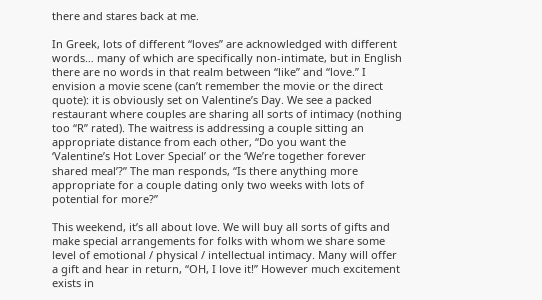there and stares back at me.

In Greek, lots of different “loves” are acknowledged with different words… many of which are specifically non-intimate, but in English there are no words in that realm between “like” and “love.” I envision a movie scene (can’t remember the movie or the direct quote): it is obviously set on Valentine’s Day. We see a packed restaurant where couples are sharing all sorts of intimacy (nothing too “R” rated). The waitress is addressing a couple sitting an appropriate distance from each other, “Do you want the ‘Valentine’s Hot Lover Special’ or the ‘We’re together forever shared meal’?” The man responds, “Is there anything more appropriate for a couple dating only two weeks with lots of potential for more?”

This weekend, it’s all about love. We will buy all sorts of gifts and make special arrangements for folks with whom we share some level of emotional / physical / intellectual intimacy. Many will offer a gift and hear in return, “OH, I love it!” However much excitement exists in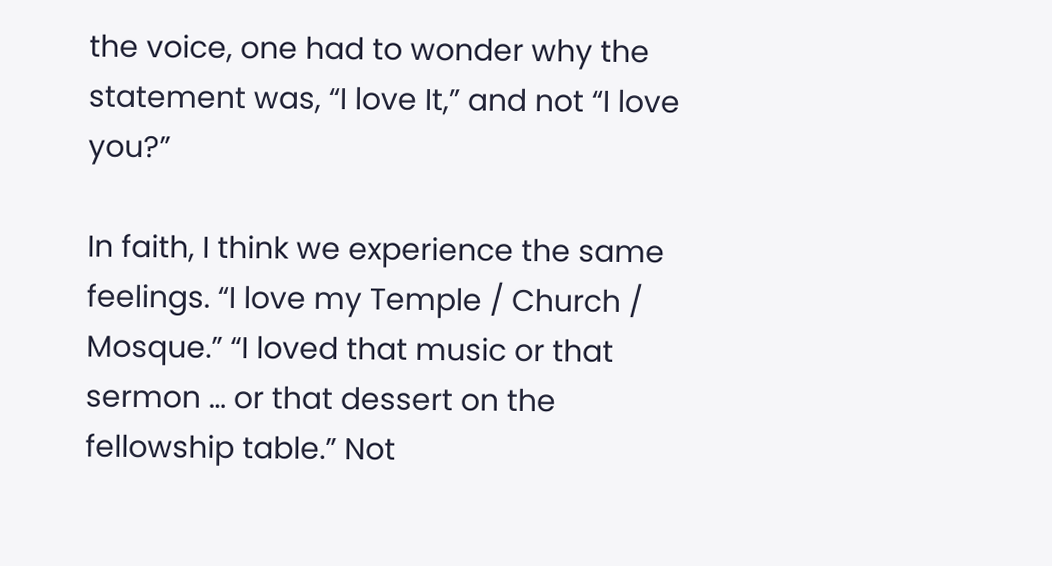the voice, one had to wonder why the statement was, “I love It,” and not “I love you?”

In faith, I think we experience the same feelings. “I love my Temple / Church / Mosque.” “I loved that music or that sermon … or that dessert on the fellowship table.” Not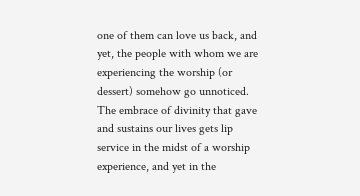one of them can love us back, and yet, the people with whom we are experiencing the worship (or dessert) somehow go unnoticed. The embrace of divinity that gave and sustains our lives gets lip service in the midst of a worship experience, and yet in the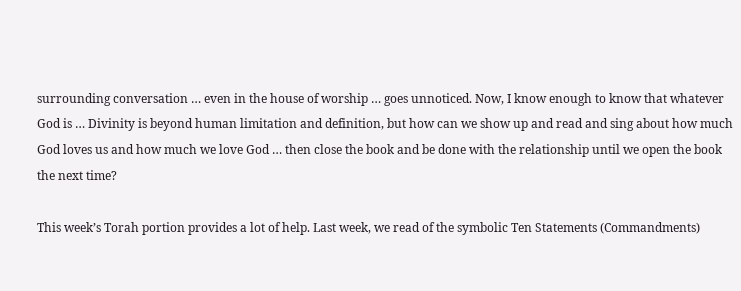surrounding conversation … even in the house of worship … goes unnoticed. Now, I know enough to know that whatever God is … Divinity is beyond human limitation and definition, but how can we show up and read and sing about how much God loves us and how much we love God … then close the book and be done with the relationship until we open the book the next time?

This week’s Torah portion provides a lot of help. Last week, we read of the symbolic Ten Statements (Commandments)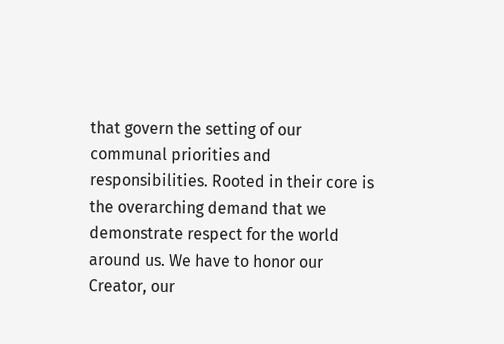that govern the setting of our communal priorities and responsibilities. Rooted in their core is the overarching demand that we demonstrate respect for the world around us. We have to honor our Creator, our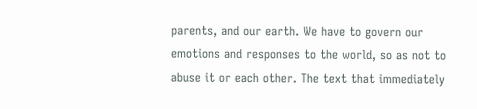parents, and our earth. We have to govern our emotions and responses to the world, so as not to abuse it or each other. The text that immediately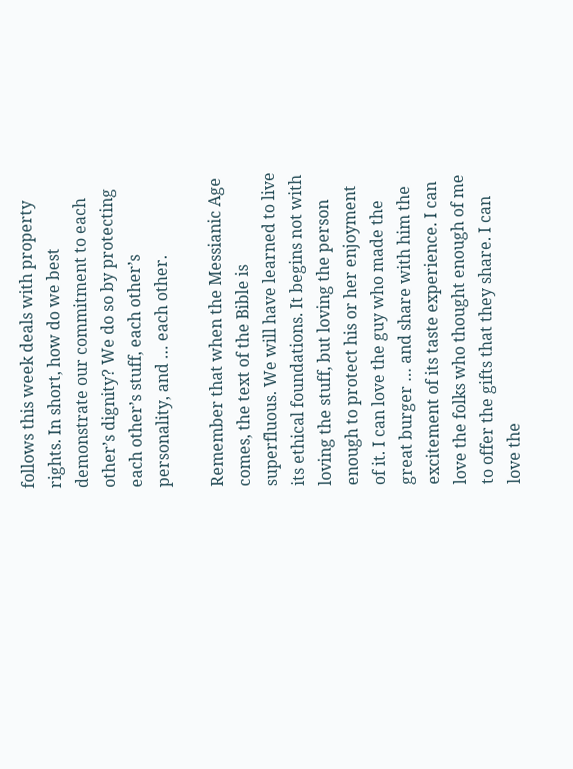follows this week deals with property rights. In short, how do we best demonstrate our commitment to each other’s dignity? We do so by protecting each other’s stuff, each other’s personality, and … each other.

Remember that when the Messianic Age comes, the text of the Bible is superfluous. We will have learned to live its ethical foundations. It begins not with loving the stuff, but loving the person enough to protect his or her enjoyment of it. I can love the guy who made the great burger … and share with him the excitement of its taste experience. I can love the folks who thought enough of me to offer the gifts that they share. I can love the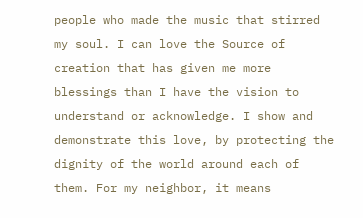people who made the music that stirred my soul. I can love the Source of creation that has given me more blessings than I have the vision to understand or acknowledge. I show and demonstrate this love, by protecting the dignity of the world around each of them. For my neighbor, it means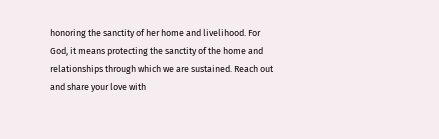honoring the sanctity of her home and livelihood. For God, it means protecting the sanctity of the home and relationships through which we are sustained. Reach out and share your love with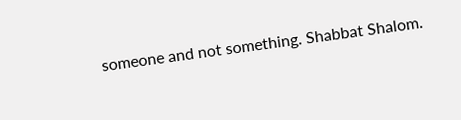someone and not something. Shabbat Shalom.